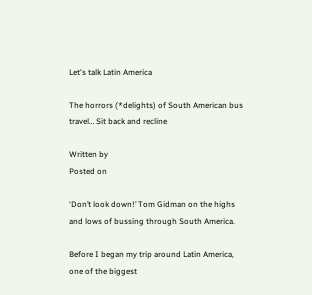Let's talk Latin America

The horrors (*delights) of South American bus travel… Sit back and recline

Written by
Posted on

‘Don’t look down!’ Tom Gidman on the highs and lows of bussing through South America.

Before I began my trip around Latin America, one of the biggest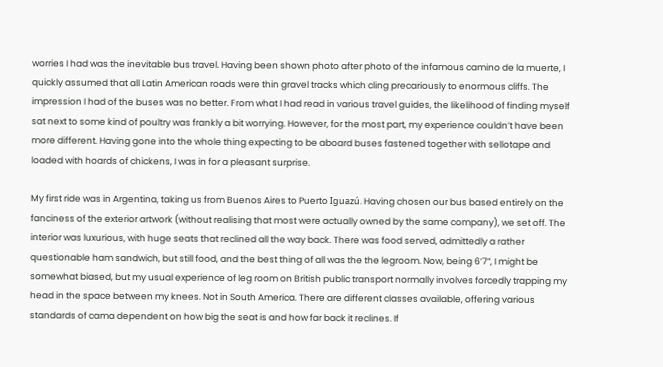worries I had was the inevitable bus travel. Having been shown photo after photo of the infamous camino de la muerte, I quickly assumed that all Latin American roads were thin gravel tracks which cling precariously to enormous cliffs. The impression I had of the buses was no better. From what I had read in various travel guides, the likelihood of finding myself sat next to some kind of poultry was frankly a bit worrying. However, for the most part, my experience couldn’t have been more different. Having gone into the whole thing expecting to be aboard buses fastened together with sellotape and loaded with hoards of chickens, I was in for a pleasant surprise.

My first ride was in Argentina, taking us from Buenos Aires to Puerto Iguazú. Having chosen our bus based entirely on the fanciness of the exterior artwork (without realising that most were actually owned by the same company), we set off. The interior was luxurious, with huge seats that reclined all the way back. There was food served, admittedly a rather questionable ham sandwich, but still food, and the best thing of all was the the legroom. Now, being 6’7”, I might be somewhat biased, but my usual experience of leg room on British public transport normally involves forcedly trapping my head in the space between my knees. Not in South America. There are different classes available, offering various standards of cama dependent on how big the seat is and how far back it reclines. If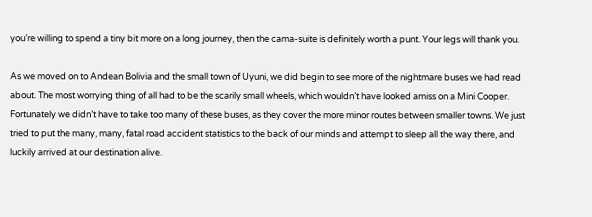you’re willing to spend a tiny bit more on a long journey, then the cama-suite is definitely worth a punt. Your legs will thank you.

As we moved on to Andean Bolivia and the small town of Uyuni, we did begin to see more of the nightmare buses we had read about. The most worrying thing of all had to be the scarily small wheels, which wouldn’t have looked amiss on a Mini Cooper. Fortunately we didn’t have to take too many of these buses, as they cover the more minor routes between smaller towns. We just tried to put the many, many, fatal road accident statistics to the back of our minds and attempt to sleep all the way there, and luckily arrived at our destination alive.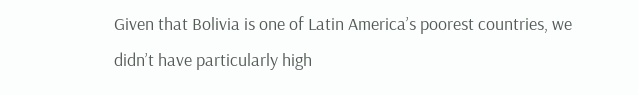Given that Bolivia is one of Latin America’s poorest countries, we didn’t have particularly high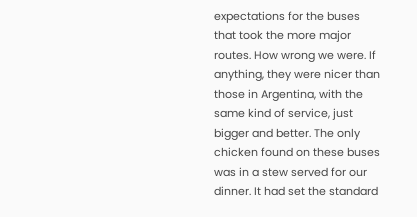expectations for the buses that took the more major routes. How wrong we were. If anything, they were nicer than those in Argentina, with the same kind of service, just bigger and better. The only chicken found on these buses was in a stew served for our dinner. It had set the standard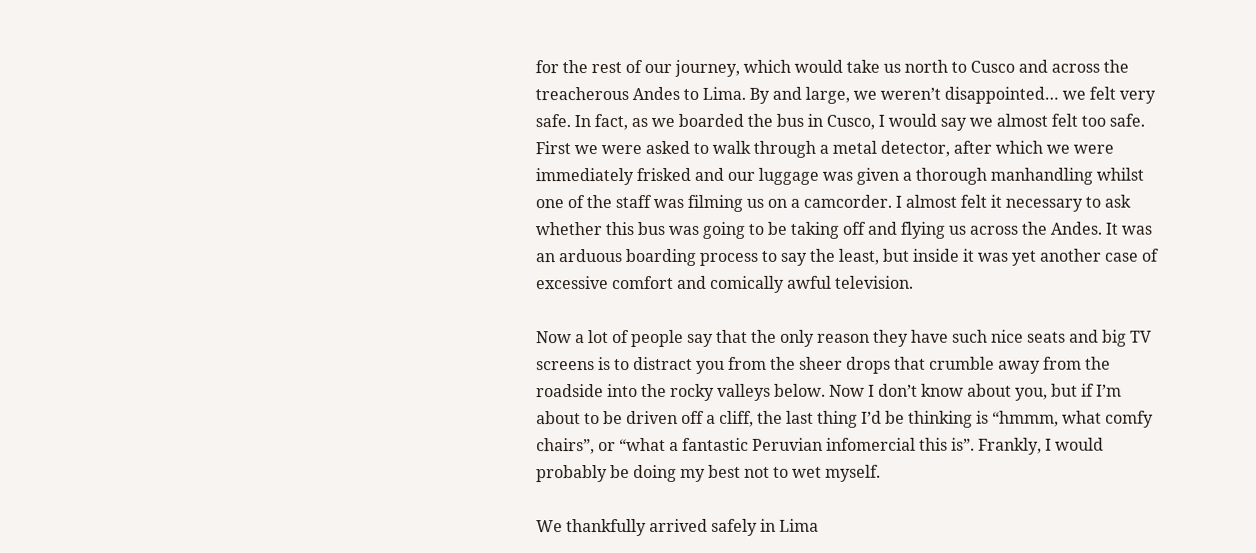for the rest of our journey, which would take us north to Cusco and across the treacherous Andes to Lima. By and large, we weren’t disappointed… we felt very safe. In fact, as we boarded the bus in Cusco, I would say we almost felt too safe. First we were asked to walk through a metal detector, after which we were immediately frisked and our luggage was given a thorough manhandling whilst one of the staff was filming us on a camcorder. I almost felt it necessary to ask whether this bus was going to be taking off and flying us across the Andes. It was an arduous boarding process to say the least, but inside it was yet another case of excessive comfort and comically awful television.

Now a lot of people say that the only reason they have such nice seats and big TV screens is to distract you from the sheer drops that crumble away from the roadside into the rocky valleys below. Now I don’t know about you, but if I’m about to be driven off a cliff, the last thing I’d be thinking is “hmmm, what comfy chairs”, or “what a fantastic Peruvian infomercial this is”. Frankly, I would probably be doing my best not to wet myself.

We thankfully arrived safely in Lima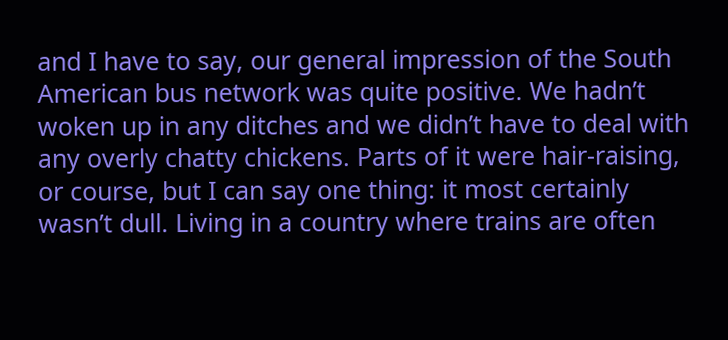and I have to say, our general impression of the South American bus network was quite positive. We hadn’t woken up in any ditches and we didn’t have to deal with any overly chatty chickens. Parts of it were hair-raising, or course, but I can say one thing: it most certainly wasn’t dull. Living in a country where trains are often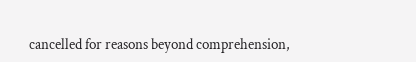cancelled for reasons beyond comprehension,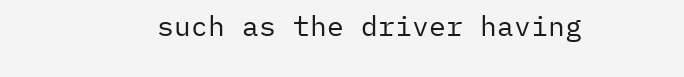such as the driver having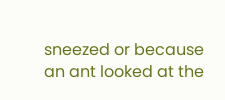sneezed or because an ant looked at the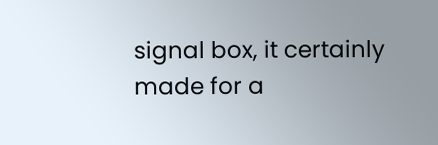signal box, it certainly made for a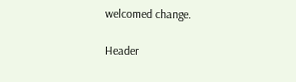welcomed change.

Header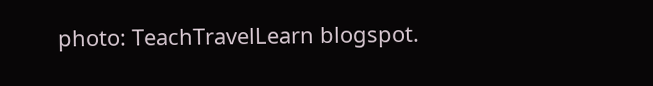photo: TeachTravelLearn blogspot.